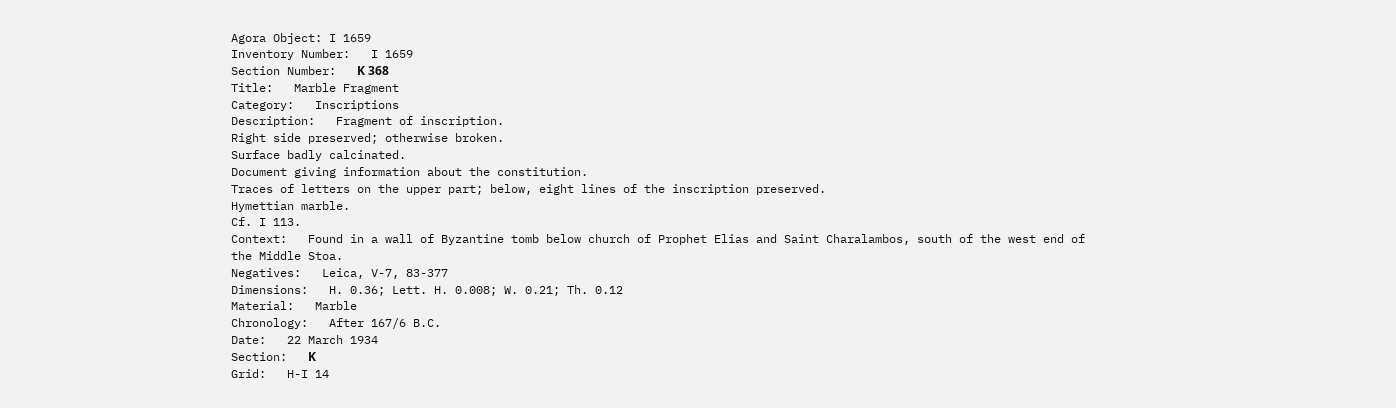Agora Object: I 1659
Inventory Number:   I 1659
Section Number:   Κ 368
Title:   Marble Fragment
Category:   Inscriptions
Description:   Fragment of inscription.
Right side preserved; otherwise broken.
Surface badly calcinated.
Document giving information about the constitution.
Traces of letters on the upper part; below, eight lines of the inscription preserved.
Hymettian marble.
Cf. I 113.
Context:   Found in a wall of Byzantine tomb below church of Prophet Elias and Saint Charalambos, south of the west end of the Middle Stoa.
Negatives:   Leica, V-7, 83-377
Dimensions:   H. 0.36; Lett. H. 0.008; W. 0.21; Th. 0.12
Material:   Marble
Chronology:   After 167/6 B.C.
Date:   22 March 1934
Section:   Κ
Grid:   H-I 14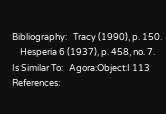Bibliography:   Tracy (1990), p. 150.
    Hesperia 6 (1937), p. 458, no. 7.
Is Similar To:   Agora:Object:I 113
References: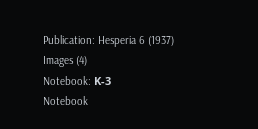Publication: Hesperia 6 (1937)
Images (4)
Notebook: Κ-3
Notebook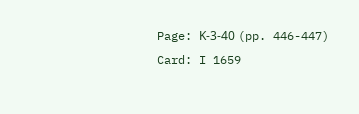Page: Κ-3-40 (pp. 446-447)
Card: I 1659